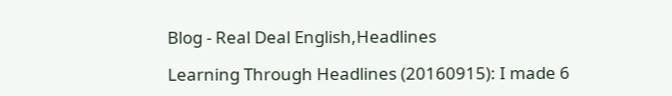Blog - Real Deal English,Headlines

Learning Through Headlines (20160915): I made 6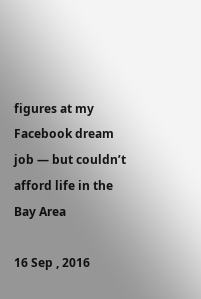figures at my Facebook dream job — but couldn’t afford life in the Bay Area

16 Sep , 2016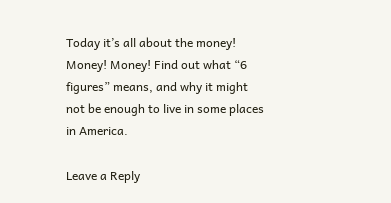Today it’s all about the money! Money! Money! Find out what “6 figures” means, and why it might not be enough to live in some places in America.

Leave a Reply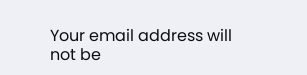Your email address will not be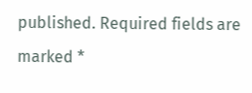published. Required fields are marked *